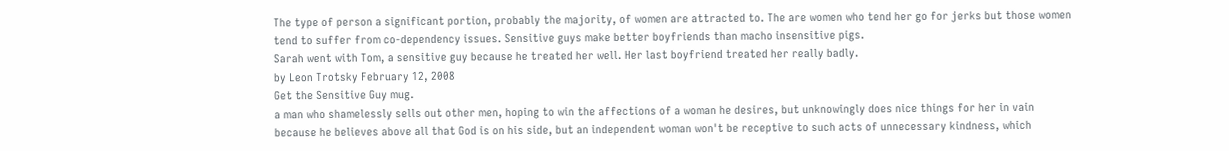The type of person a significant portion, probably the majority, of women are attracted to. The are women who tend her go for jerks but those women tend to suffer from co-dependency issues. Sensitive guys make better boyfriends than macho insensitive pigs.
Sarah went with Tom, a sensitive guy because he treated her well. Her last boyfriend treated her really badly.
by Leon Trotsky February 12, 2008
Get the Sensitive Guy mug.
a man who shamelessly sells out other men, hoping to win the affections of a woman he desires, but unknowingly does nice things for her in vain because he believes above all that God is on his side, but an independent woman won't be receptive to such acts of unnecessary kindness, which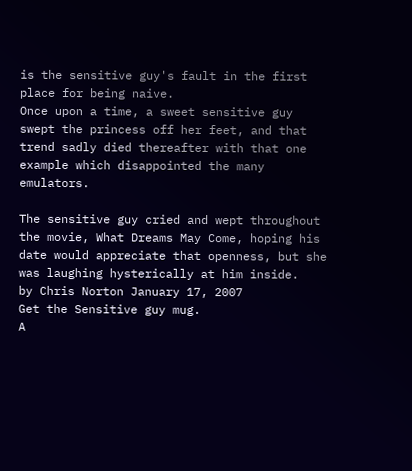is the sensitive guy's fault in the first place for being naive.
Once upon a time, a sweet sensitive guy swept the princess off her feet, and that trend sadly died thereafter with that one example which disappointed the many emulators.

The sensitive guy cried and wept throughout the movie, What Dreams May Come, hoping his date would appreciate that openness, but she was laughing hysterically at him inside.
by Chris Norton January 17, 2007
Get the Sensitive guy mug.
A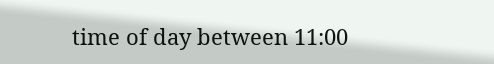time of day between 11:00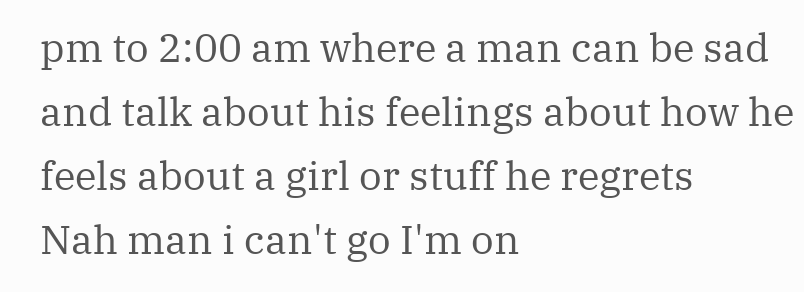pm to 2:00 am where a man can be sad and talk about his feelings about how he feels about a girl or stuff he regrets
Nah man i can't go I'm on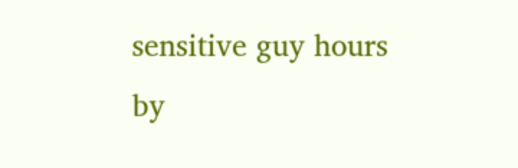sensitive guy hours
by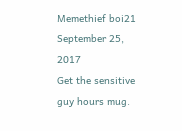Memethief boi21 September 25, 2017
Get the sensitive guy hours mug.